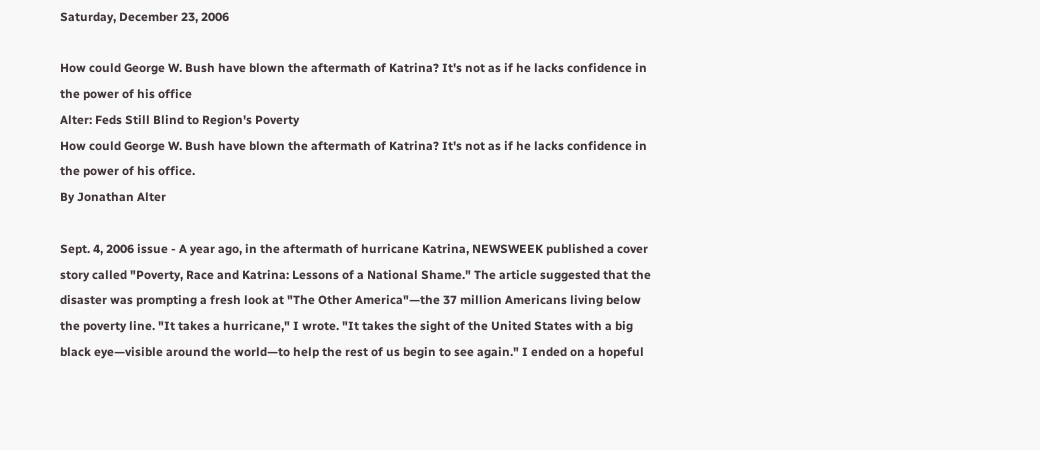Saturday, December 23, 2006

How could George W. Bush have blown the aftermath of Katrina? It's not as if he lacks confidence in the power of his office
Alter: Feds Still Blind to Region's Poverty
How could George W. Bush have blown the aftermath of Katrina? It's not as if he lacks confidence in the power of his office.
By Jonathan Alter

Sept. 4, 2006 issue - A year ago, in the aftermath of hurricane Katrina, NEWSWEEK published a cover story called "Poverty, Race and Katrina: Lessons of a National Shame." The article suggested that the disaster was prompting a fresh look at "The Other America"—the 37 million Americans living below the poverty line. "It takes a hurricane," I wrote. "It takes the sight of the United States with a big black eye—visible around the world—to help the rest of us begin to see again." I ended on a hopeful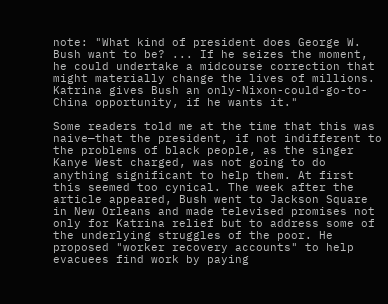note: "What kind of president does George W. Bush want to be? ... If he seizes the moment, he could undertake a midcourse correction that might materially change the lives of millions. Katrina gives Bush an only-Nixon-could-go-to-China opportunity, if he wants it."

Some readers told me at the time that this was naive—that the president, if not indifferent to the problems of black people, as the singer Kanye West charged, was not going to do anything significant to help them. At first this seemed too cynical. The week after the article appeared, Bush went to Jackson Square in New Orleans and made televised promises not only for Katrina relief but to address some of the underlying struggles of the poor. He proposed "worker recovery accounts" to help evacuees find work by paying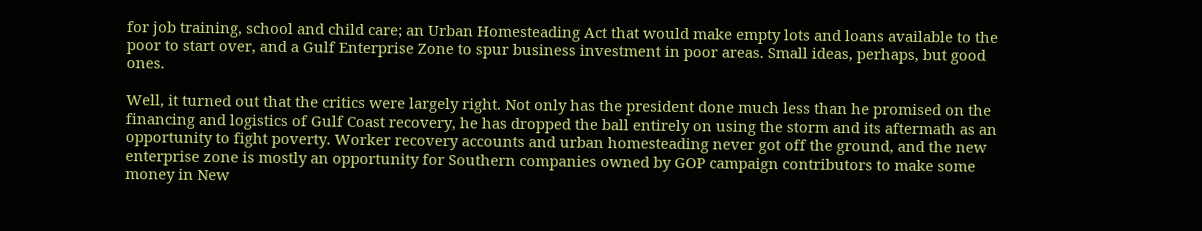for job training, school and child care; an Urban Homesteading Act that would make empty lots and loans available to the poor to start over, and a Gulf Enterprise Zone to spur business investment in poor areas. Small ideas, perhaps, but good ones.

Well, it turned out that the critics were largely right. Not only has the president done much less than he promised on the financing and logistics of Gulf Coast recovery, he has dropped the ball entirely on using the storm and its aftermath as an opportunity to fight poverty. Worker recovery accounts and urban homesteading never got off the ground, and the new enterprise zone is mostly an opportunity for Southern companies owned by GOP campaign contributors to make some money in New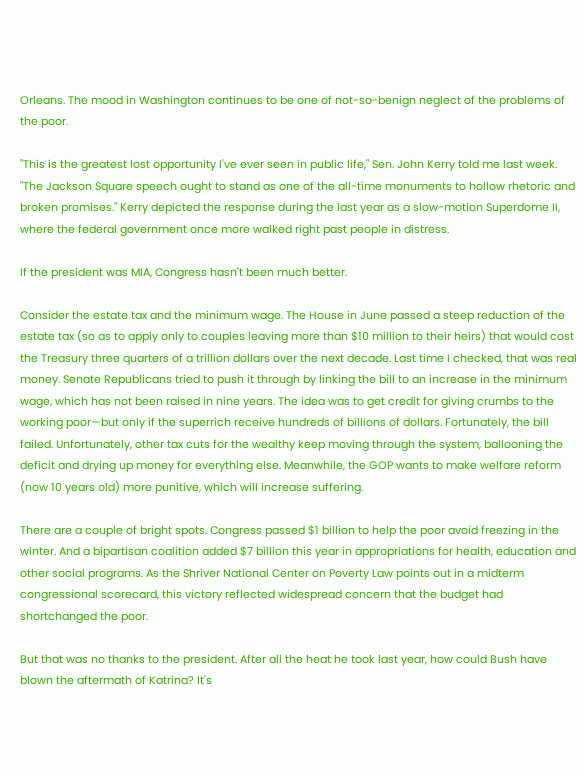Orleans. The mood in Washington continues to be one of not-so-benign neglect of the problems of the poor.

"This is the greatest lost opportunity I've ever seen in public life," Sen. John Kerry told me last week. "The Jackson Square speech ought to stand as one of the all-time monuments to hollow rhetoric and broken promises." Kerry depicted the response during the last year as a slow-motion Superdome II, where the federal government once more walked right past people in distress.

If the president was MIA, Congress hasn't been much better.

Consider the estate tax and the minimum wage. The House in June passed a steep reduction of the estate tax (so as to apply only to couples leaving more than $10 million to their heirs) that would cost the Treasury three quarters of a trillion dollars over the next decade. Last time I checked, that was real money. Senate Republicans tried to push it through by linking the bill to an increase in the minimum wage, which has not been raised in nine years. The idea was to get credit for giving crumbs to the working poor—but only if the superrich receive hundreds of billions of dollars. Fortunately, the bill failed. Unfortunately, other tax cuts for the wealthy keep moving through the system, ballooning the deficit and drying up money for everything else. Meanwhile, the GOP wants to make welfare reform (now 10 years old) more punitive, which will increase suffering.

There are a couple of bright spots. Congress passed $1 billion to help the poor avoid freezing in the winter. And a bipartisan coalition added $7 billion this year in appropriations for health, education and other social programs. As the Shriver National Center on Poverty Law points out in a midterm congressional scorecard, this victory reflected widespread concern that the budget had shortchanged the poor.

But that was no thanks to the president. After all the heat he took last year, how could Bush have blown the aftermath of Katrina? It's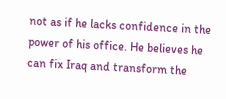not as if he lacks confidence in the power of his office. He believes he can fix Iraq and transform the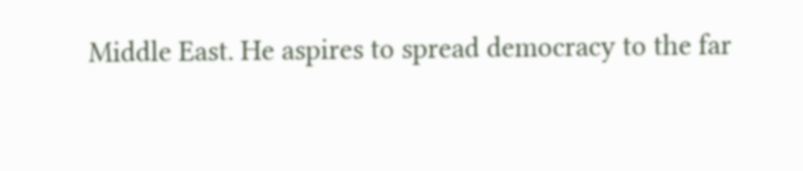Middle East. He aspires to spread democracy to the far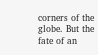corners of the globe. But the fate of an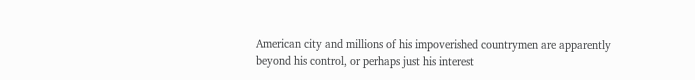American city and millions of his impoverished countrymen are apparently beyond his control, or perhaps just his interest